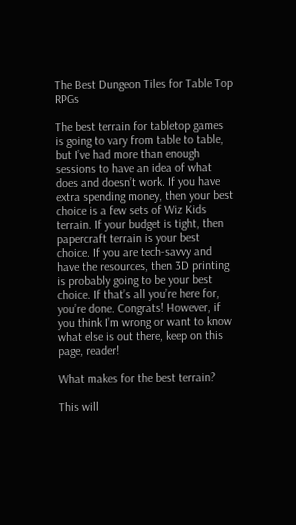The Best Dungeon Tiles for Table Top RPGs

The best terrain for tabletop games is going to vary from table to table, but I’ve had more than enough sessions to have an idea of what does and doesn’t work. If you have extra spending money, then your best choice is a few sets of Wiz Kids terrain. If your budget is tight, then papercraft terrain is your best choice. If you are tech-savvy and have the resources, then 3D printing is probably going to be your best choice. If that’s all you’re here for, you’re done. Congrats! However, if you think I’m wrong or want to know what else is out there, keep on this page, reader!

What makes for the best terrain?

This will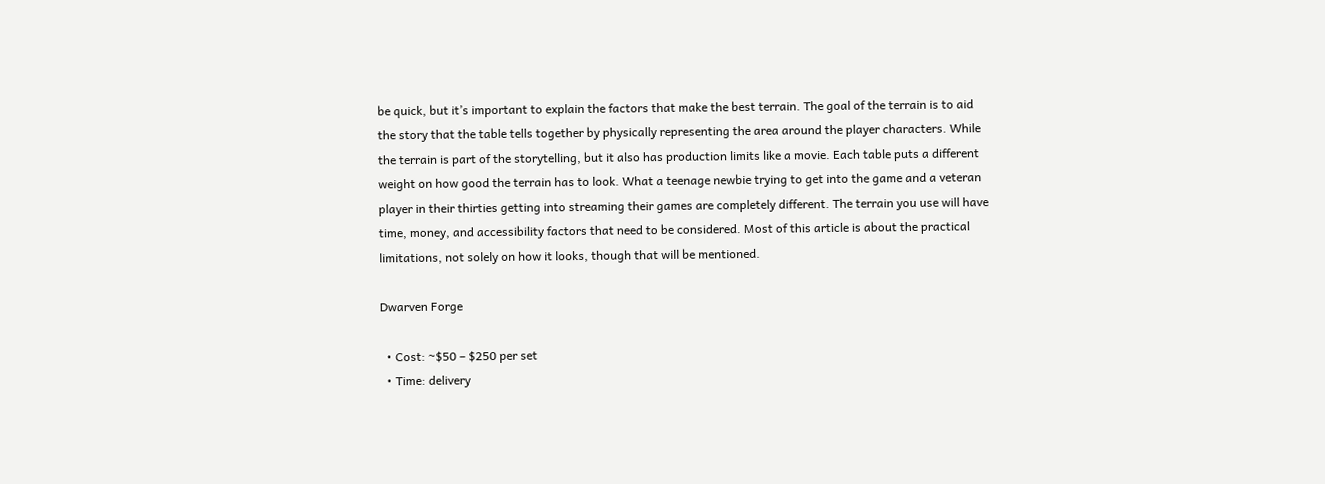be quick, but it’s important to explain the factors that make the best terrain. The goal of the terrain is to aid the story that the table tells together by physically representing the area around the player characters. While the terrain is part of the storytelling, but it also has production limits like a movie. Each table puts a different weight on how good the terrain has to look. What a teenage newbie trying to get into the game and a veteran player in their thirties getting into streaming their games are completely different. The terrain you use will have time, money, and accessibility factors that need to be considered. Most of this article is about the practical limitations, not solely on how it looks, though that will be mentioned.

Dwarven Forge

  • Cost: ~$50 – $250 per set
  • Time: delivery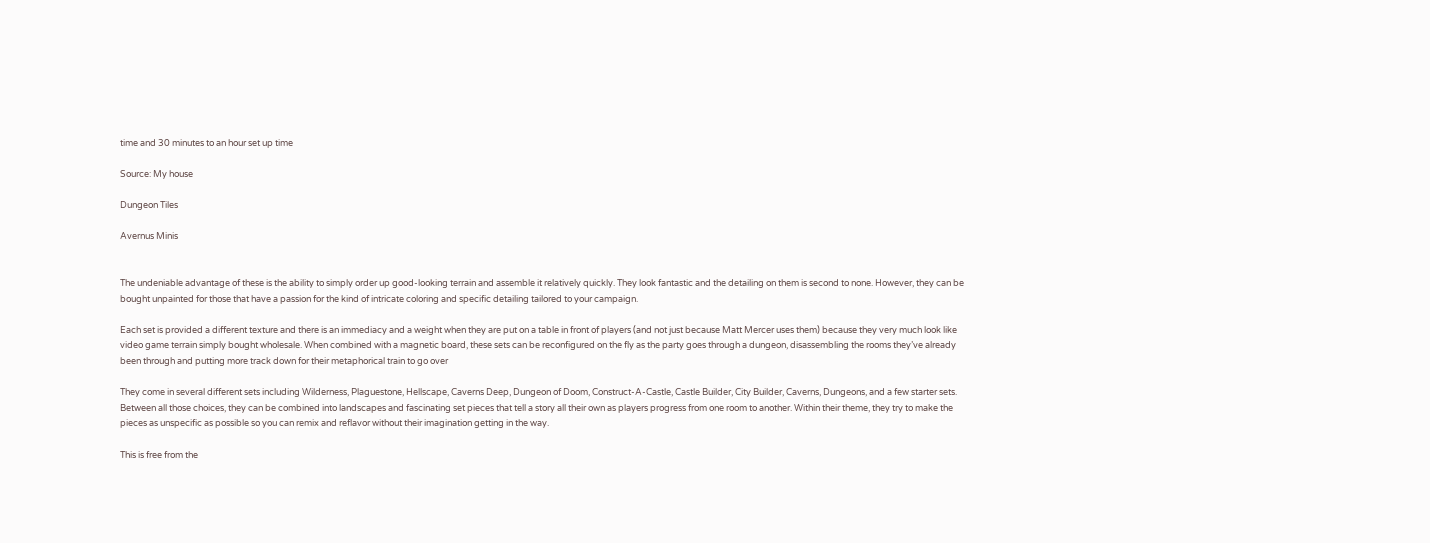time and 30 minutes to an hour set up time

Source: My house

Dungeon Tiles

Avernus Minis


The undeniable advantage of these is the ability to simply order up good-looking terrain and assemble it relatively quickly. They look fantastic and the detailing on them is second to none. However, they can be bought unpainted for those that have a passion for the kind of intricate coloring and specific detailing tailored to your campaign.

Each set is provided a different texture and there is an immediacy and a weight when they are put on a table in front of players (and not just because Matt Mercer uses them) because they very much look like video game terrain simply bought wholesale. When combined with a magnetic board, these sets can be reconfigured on the fly as the party goes through a dungeon, disassembling the rooms they’ve already been through and putting more track down for their metaphorical train to go over

They come in several different sets including Wilderness, Plaguestone, Hellscape, Caverns Deep, Dungeon of Doom, Construct-A-Castle, Castle Builder, City Builder, Caverns, Dungeons, and a few starter sets. Between all those choices, they can be combined into landscapes and fascinating set pieces that tell a story all their own as players progress from one room to another. Within their theme, they try to make the pieces as unspecific as possible so you can remix and reflavor without their imagination getting in the way.

This is free from the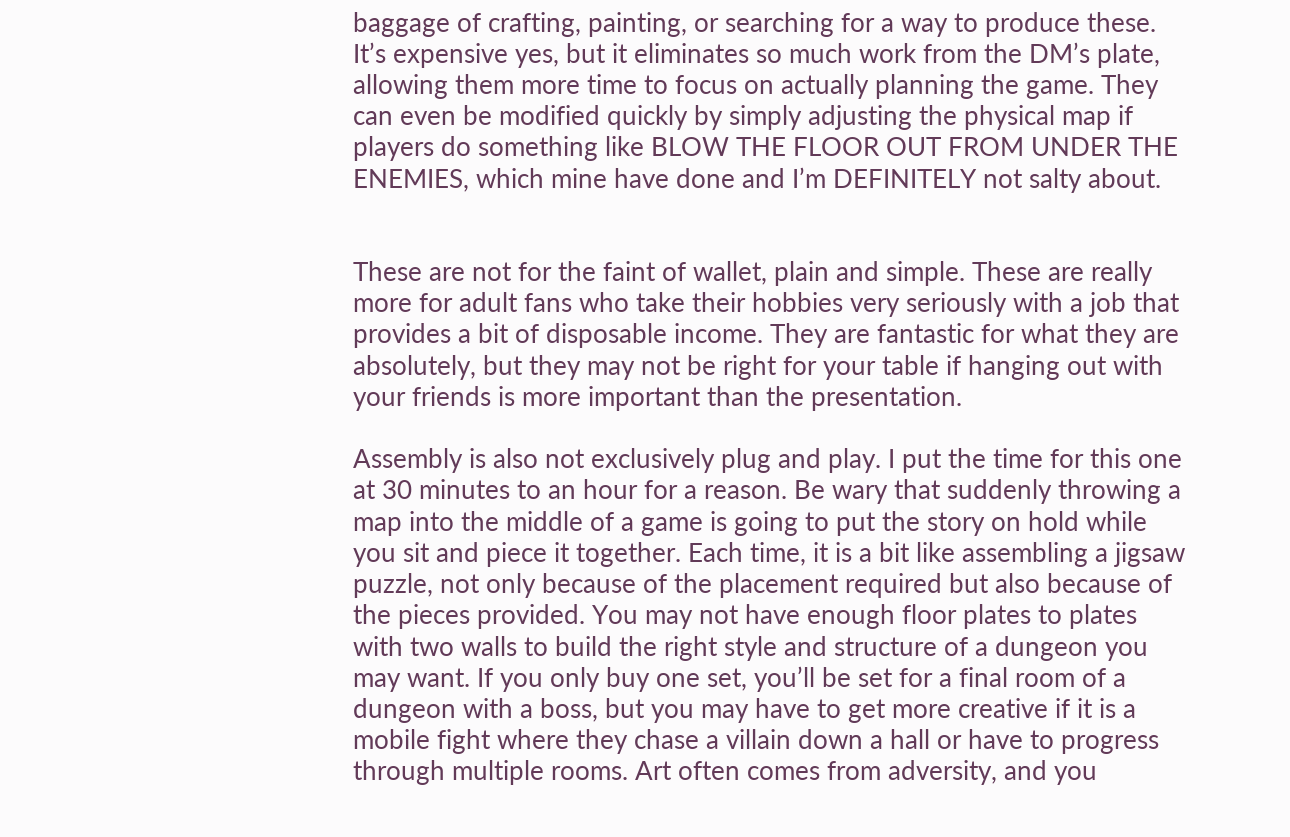baggage of crafting, painting, or searching for a way to produce these. It’s expensive yes, but it eliminates so much work from the DM’s plate, allowing them more time to focus on actually planning the game. They can even be modified quickly by simply adjusting the physical map if players do something like BLOW THE FLOOR OUT FROM UNDER THE ENEMIES, which mine have done and I’m DEFINITELY not salty about.


These are not for the faint of wallet, plain and simple. These are really more for adult fans who take their hobbies very seriously with a job that provides a bit of disposable income. They are fantastic for what they are absolutely, but they may not be right for your table if hanging out with your friends is more important than the presentation.

Assembly is also not exclusively plug and play. I put the time for this one at 30 minutes to an hour for a reason. Be wary that suddenly throwing a map into the middle of a game is going to put the story on hold while you sit and piece it together. Each time, it is a bit like assembling a jigsaw puzzle, not only because of the placement required but also because of the pieces provided. You may not have enough floor plates to plates with two walls to build the right style and structure of a dungeon you may want. If you only buy one set, you’ll be set for a final room of a dungeon with a boss, but you may have to get more creative if it is a mobile fight where they chase a villain down a hall or have to progress through multiple rooms. Art often comes from adversity, and you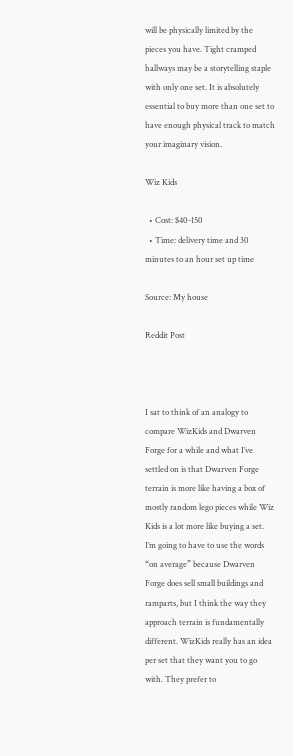will be physically limited by the pieces you have. Tight cramped hallways may be a storytelling staple with only one set. It is absolutely essential to buy more than one set to have enough physical track to match your imaginary vision.

Wiz Kids

  • Cost: $40-150
  • Time: delivery time and 30 minutes to an hour set up time

Source: My house

Reddit Post



I sat to think of an analogy to compare WizKids and Dwarven Forge for a while and what I’ve settled on is that Dwarven Forge terrain is more like having a box of mostly random lego pieces while Wiz Kids is a lot more like buying a set. I’m going to have to use the words “on average” because Dwarven Forge does sell small buildings and ramparts, but I think the way they approach terrain is fundamentally different. WizKids really has an idea per set that they want you to go with. They prefer to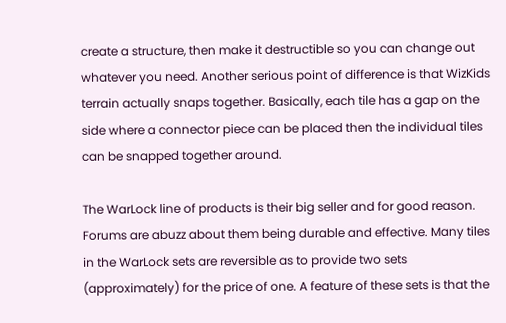create a structure, then make it destructible so you can change out whatever you need. Another serious point of difference is that WizKids terrain actually snaps together. Basically, each tile has a gap on the side where a connector piece can be placed then the individual tiles can be snapped together around.

The WarLock line of products is their big seller and for good reason. Forums are abuzz about them being durable and effective. Many tiles in the WarLock sets are reversible as to provide two sets (approximately) for the price of one. A feature of these sets is that the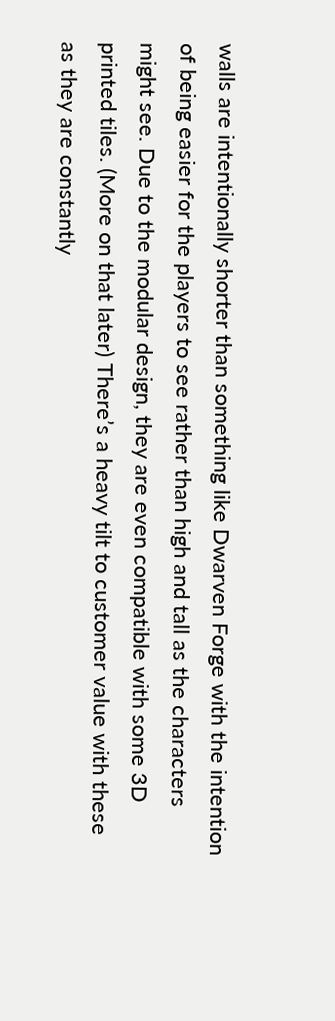walls are intentionally shorter than something like Dwarven Forge with the intention of being easier for the players to see rather than high and tall as the characters might see. Due to the modular design, they are even compatible with some 3D printed tiles. (More on that later) There’s a heavy tilt to customer value with these as they are constantly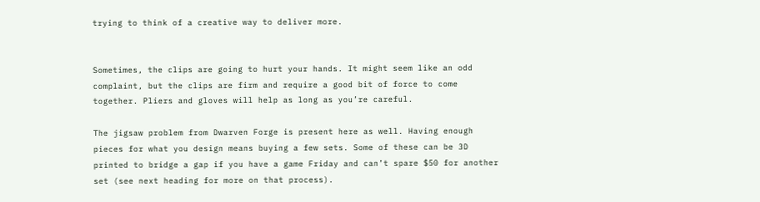trying to think of a creative way to deliver more.


Sometimes, the clips are going to hurt your hands. It might seem like an odd complaint, but the clips are firm and require a good bit of force to come together. Pliers and gloves will help as long as you’re careful.

The jigsaw problem from Dwarven Forge is present here as well. Having enough pieces for what you design means buying a few sets. Some of these can be 3D printed to bridge a gap if you have a game Friday and can’t spare $50 for another set (see next heading for more on that process).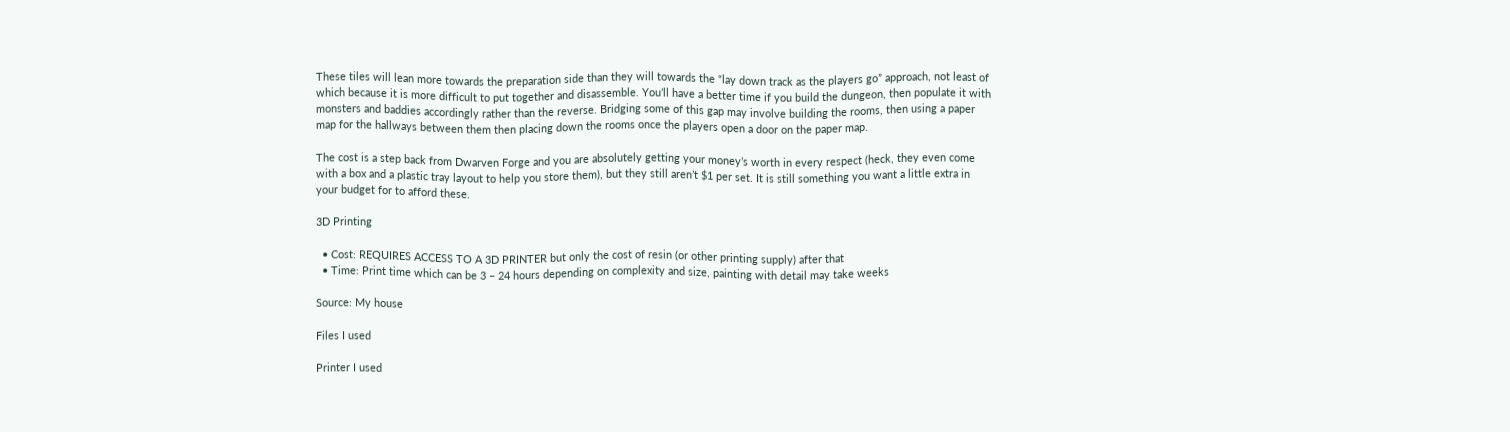These tiles will lean more towards the preparation side than they will towards the “lay down track as the players go” approach, not least of which because it is more difficult to put together and disassemble. You’ll have a better time if you build the dungeon, then populate it with monsters and baddies accordingly rather than the reverse. Bridging some of this gap may involve building the rooms, then using a paper map for the hallways between them then placing down the rooms once the players open a door on the paper map.

The cost is a step back from Dwarven Forge and you are absolutely getting your money’s worth in every respect (heck, they even come with a box and a plastic tray layout to help you store them), but they still aren’t $1 per set. It is still something you want a little extra in your budget for to afford these.

3D Printing

  • Cost: REQUIRES ACCESS TO A 3D PRINTER but only the cost of resin (or other printing supply) after that
  • Time: Print time which can be 3 – 24 hours depending on complexity and size, painting with detail may take weeks

Source: My house

Files I used

Printer I used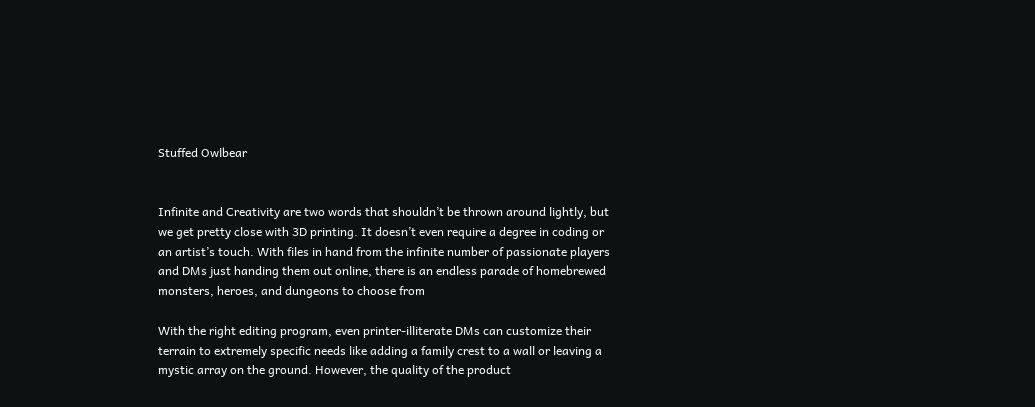Stuffed Owlbear


Infinite and Creativity are two words that shouldn’t be thrown around lightly, but we get pretty close with 3D printing. It doesn’t even require a degree in coding or an artist’s touch. With files in hand from the infinite number of passionate players and DMs just handing them out online, there is an endless parade of homebrewed monsters, heroes, and dungeons to choose from

With the right editing program, even printer-illiterate DMs can customize their terrain to extremely specific needs like adding a family crest to a wall or leaving a mystic array on the ground. However, the quality of the product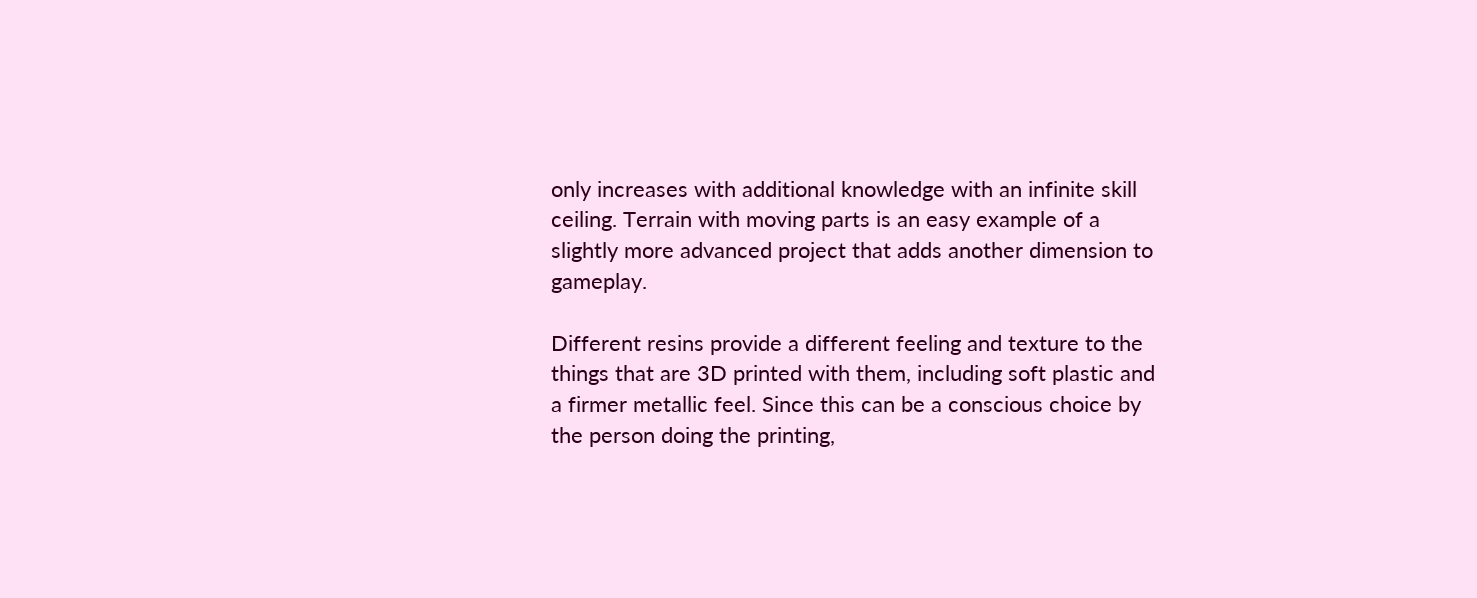only increases with additional knowledge with an infinite skill ceiling. Terrain with moving parts is an easy example of a slightly more advanced project that adds another dimension to gameplay.

Different resins provide a different feeling and texture to the things that are 3D printed with them, including soft plastic and a firmer metallic feel. Since this can be a conscious choice by the person doing the printing,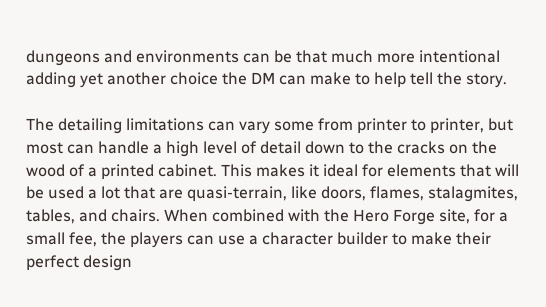dungeons and environments can be that much more intentional adding yet another choice the DM can make to help tell the story.

The detailing limitations can vary some from printer to printer, but most can handle a high level of detail down to the cracks on the wood of a printed cabinet. This makes it ideal for elements that will be used a lot that are quasi-terrain, like doors, flames, stalagmites, tables, and chairs. When combined with the Hero Forge site, for a small fee, the players can use a character builder to make their perfect design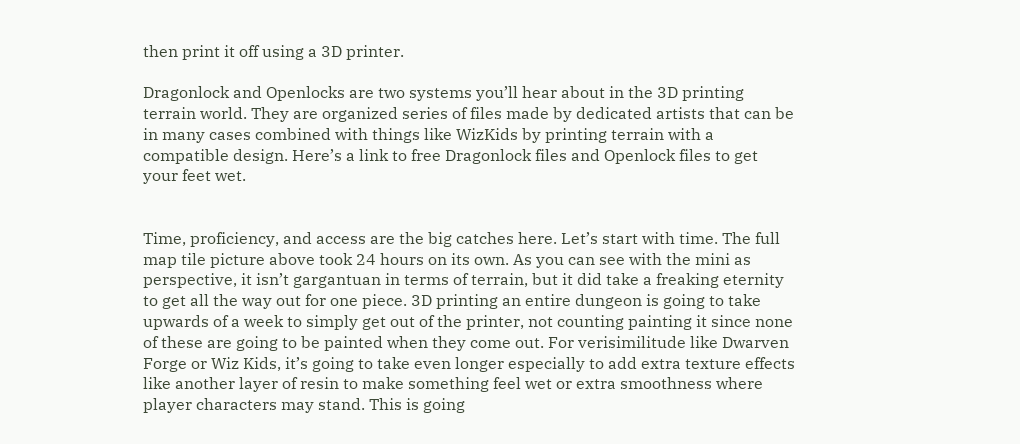then print it off using a 3D printer.

Dragonlock and Openlocks are two systems you’ll hear about in the 3D printing terrain world. They are organized series of files made by dedicated artists that can be in many cases combined with things like WizKids by printing terrain with a compatible design. Here’s a link to free Dragonlock files and Openlock files to get your feet wet.


Time, proficiency, and access are the big catches here. Let’s start with time. The full map tile picture above took 24 hours on its own. As you can see with the mini as perspective, it isn’t gargantuan in terms of terrain, but it did take a freaking eternity to get all the way out for one piece. 3D printing an entire dungeon is going to take upwards of a week to simply get out of the printer, not counting painting it since none of these are going to be painted when they come out. For verisimilitude like Dwarven Forge or Wiz Kids, it’s going to take even longer especially to add extra texture effects like another layer of resin to make something feel wet or extra smoothness where player characters may stand. This is going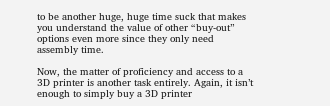to be another huge, huge time suck that makes you understand the value of other “buy-out” options even more since they only need assembly time.

Now, the matter of proficiency and access to a 3D printer is another task entirely. Again, it isn’t enough to simply buy a 3D printer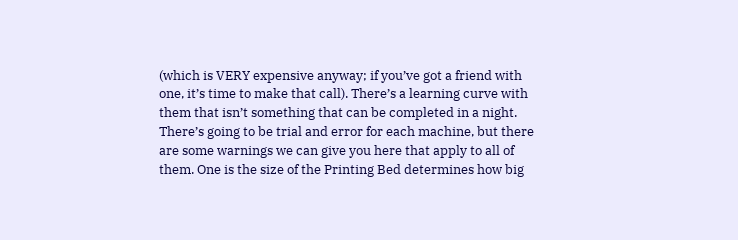(which is VERY expensive anyway; if you’ve got a friend with one, it’s time to make that call). There’s a learning curve with them that isn’t something that can be completed in a night. There’s going to be trial and error for each machine, but there are some warnings we can give you here that apply to all of them. One is the size of the Printing Bed determines how big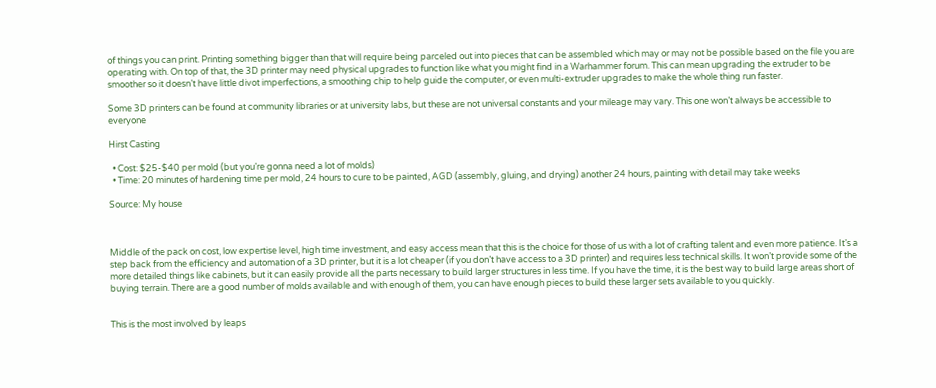of things you can print. Printing something bigger than that will require being parceled out into pieces that can be assembled which may or may not be possible based on the file you are operating with. On top of that, the 3D printer may need physical upgrades to function like what you might find in a Warhammer forum. This can mean upgrading the extruder to be smoother so it doesn’t have little divot imperfections, a smoothing chip to help guide the computer, or even multi-extruder upgrades to make the whole thing run faster.

Some 3D printers can be found at community libraries or at university labs, but these are not universal constants and your mileage may vary. This one won’t always be accessible to everyone

Hirst Casting

  • Cost: $25-$40 per mold (but you’re gonna need a lot of molds)
  • Time: 20 minutes of hardening time per mold, 24 hours to cure to be painted, AGD (assembly, gluing, and drying) another 24 hours, painting with detail may take weeks

Source: My house



Middle of the pack on cost, low expertise level, high time investment, and easy access mean that this is the choice for those of us with a lot of crafting talent and even more patience. It’s a step back from the efficiency and automation of a 3D printer, but it is a lot cheaper (if you don’t have access to a 3D printer) and requires less technical skills. It won’t provide some of the more detailed things like cabinets, but it can easily provide all the parts necessary to build larger structures in less time. If you have the time, it is the best way to build large areas short of buying terrain. There are a good number of molds available and with enough of them, you can have enough pieces to build these larger sets available to you quickly.


This is the most involved by leaps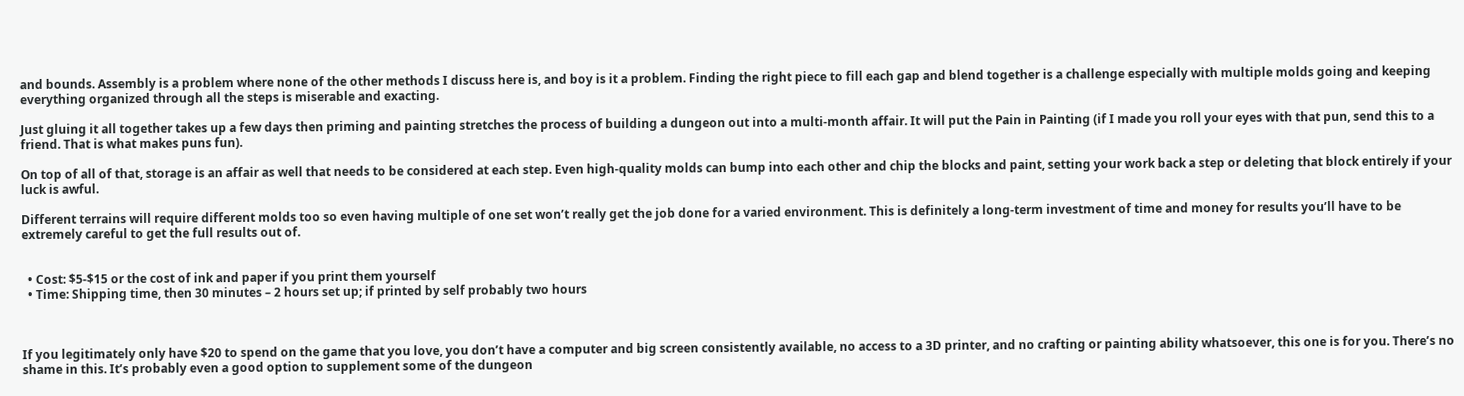and bounds. Assembly is a problem where none of the other methods I discuss here is, and boy is it a problem. Finding the right piece to fill each gap and blend together is a challenge especially with multiple molds going and keeping everything organized through all the steps is miserable and exacting.

Just gluing it all together takes up a few days then priming and painting stretches the process of building a dungeon out into a multi-month affair. It will put the Pain in Painting (if I made you roll your eyes with that pun, send this to a friend. That is what makes puns fun).

On top of all of that, storage is an affair as well that needs to be considered at each step. Even high-quality molds can bump into each other and chip the blocks and paint, setting your work back a step or deleting that block entirely if your luck is awful.

Different terrains will require different molds too so even having multiple of one set won’t really get the job done for a varied environment. This is definitely a long-term investment of time and money for results you’ll have to be extremely careful to get the full results out of.


  • Cost: $5-$15 or the cost of ink and paper if you print them yourself
  • Time: Shipping time, then 30 minutes – 2 hours set up; if printed by self probably two hours



If you legitimately only have $20 to spend on the game that you love, you don’t have a computer and big screen consistently available, no access to a 3D printer, and no crafting or painting ability whatsoever, this one is for you. There’s no shame in this. It’s probably even a good option to supplement some of the dungeon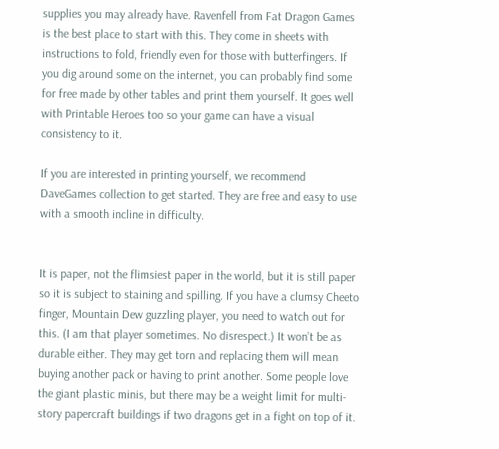supplies you may already have. Ravenfell from Fat Dragon Games is the best place to start with this. They come in sheets with instructions to fold, friendly even for those with butterfingers. If you dig around some on the internet, you can probably find some for free made by other tables and print them yourself. It goes well with Printable Heroes too so your game can have a visual consistency to it.

If you are interested in printing yourself, we recommend DaveGames collection to get started. They are free and easy to use with a smooth incline in difficulty.


It is paper, not the flimsiest paper in the world, but it is still paper so it is subject to staining and spilling. If you have a clumsy Cheeto finger, Mountain Dew guzzling player, you need to watch out for this. (I am that player sometimes. No disrespect.) It won’t be as durable either. They may get torn and replacing them will mean buying another pack or having to print another. Some people love the giant plastic minis, but there may be a weight limit for multi-story papercraft buildings if two dragons get in a fight on top of it.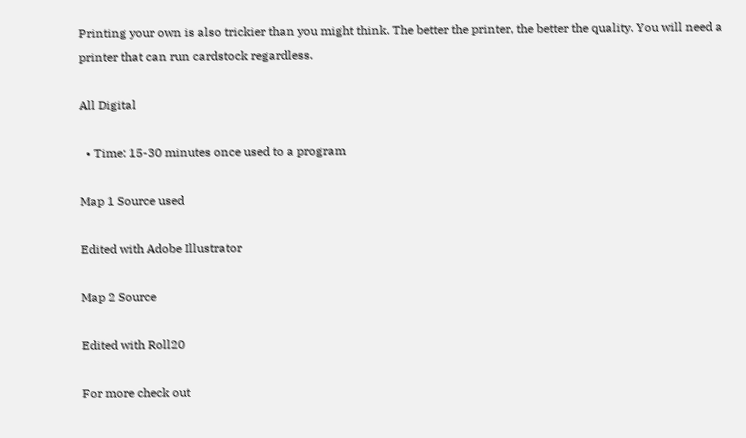Printing your own is also trickier than you might think. The better the printer, the better the quality. You will need a printer that can run cardstock regardless.

All Digital

  • Time: 15-30 minutes once used to a program

Map 1 Source used

Edited with Adobe Illustrator

Map 2 Source

Edited with Roll20

For more check out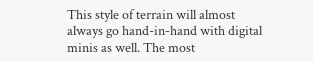This style of terrain will almost always go hand-in-hand with digital minis as well. The most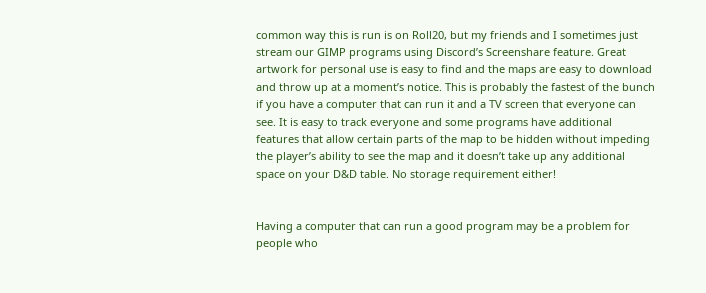common way this is run is on Roll20, but my friends and I sometimes just stream our GIMP programs using Discord’s Screenshare feature. Great artwork for personal use is easy to find and the maps are easy to download and throw up at a moment’s notice. This is probably the fastest of the bunch if you have a computer that can run it and a TV screen that everyone can see. It is easy to track everyone and some programs have additional features that allow certain parts of the map to be hidden without impeding the player’s ability to see the map and it doesn’t take up any additional space on your D&D table. No storage requirement either!


Having a computer that can run a good program may be a problem for people who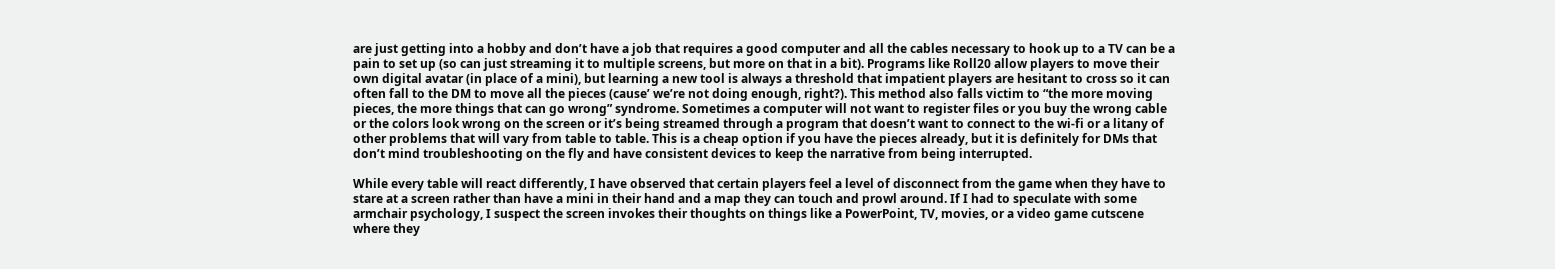are just getting into a hobby and don’t have a job that requires a good computer and all the cables necessary to hook up to a TV can be a pain to set up (so can just streaming it to multiple screens, but more on that in a bit). Programs like Roll20 allow players to move their own digital avatar (in place of a mini), but learning a new tool is always a threshold that impatient players are hesitant to cross so it can often fall to the DM to move all the pieces (cause’ we’re not doing enough, right?). This method also falls victim to “the more moving pieces, the more things that can go wrong” syndrome. Sometimes a computer will not want to register files or you buy the wrong cable or the colors look wrong on the screen or it’s being streamed through a program that doesn’t want to connect to the wi-fi or a litany of other problems that will vary from table to table. This is a cheap option if you have the pieces already, but it is definitely for DMs that don’t mind troubleshooting on the fly and have consistent devices to keep the narrative from being interrupted.

While every table will react differently, I have observed that certain players feel a level of disconnect from the game when they have to stare at a screen rather than have a mini in their hand and a map they can touch and prowl around. If I had to speculate with some armchair psychology, I suspect the screen invokes their thoughts on things like a PowerPoint, TV, movies, or a video game cutscene where they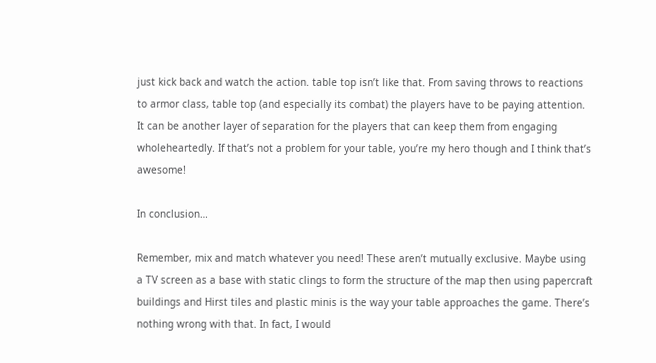just kick back and watch the action. table top isn’t like that. From saving throws to reactions to armor class, table top (and especially its combat) the players have to be paying attention. It can be another layer of separation for the players that can keep them from engaging wholeheartedly. If that’s not a problem for your table, you’re my hero though and I think that’s awesome!

In conclusion…

Remember, mix and match whatever you need! These aren’t mutually exclusive. Maybe using a TV screen as a base with static clings to form the structure of the map then using papercraft buildings and Hirst tiles and plastic minis is the way your table approaches the game. There’s nothing wrong with that. In fact, I would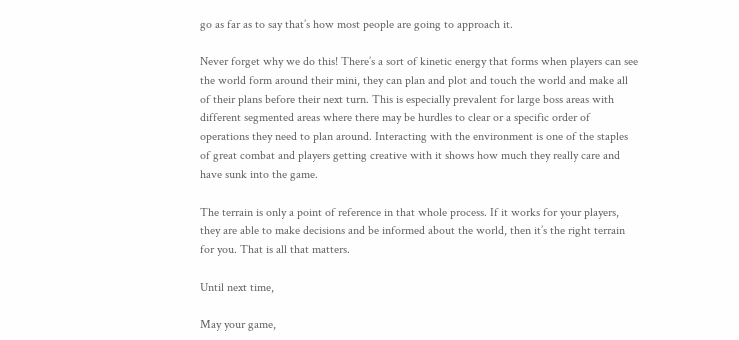go as far as to say that’s how most people are going to approach it.

Never forget why we do this! There’s a sort of kinetic energy that forms when players can see the world form around their mini, they can plan and plot and touch the world and make all of their plans before their next turn. This is especially prevalent for large boss areas with different segmented areas where there may be hurdles to clear or a specific order of operations they need to plan around. Interacting with the environment is one of the staples of great combat and players getting creative with it shows how much they really care and have sunk into the game.

The terrain is only a point of reference in that whole process. If it works for your players, they are able to make decisions and be informed about the world, then it’s the right terrain for you. That is all that matters.

Until next time,

May your game,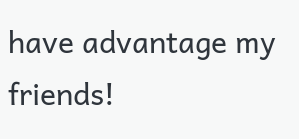have advantage my friends!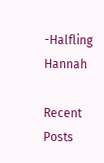-Halfling Hannah

Recent Posts